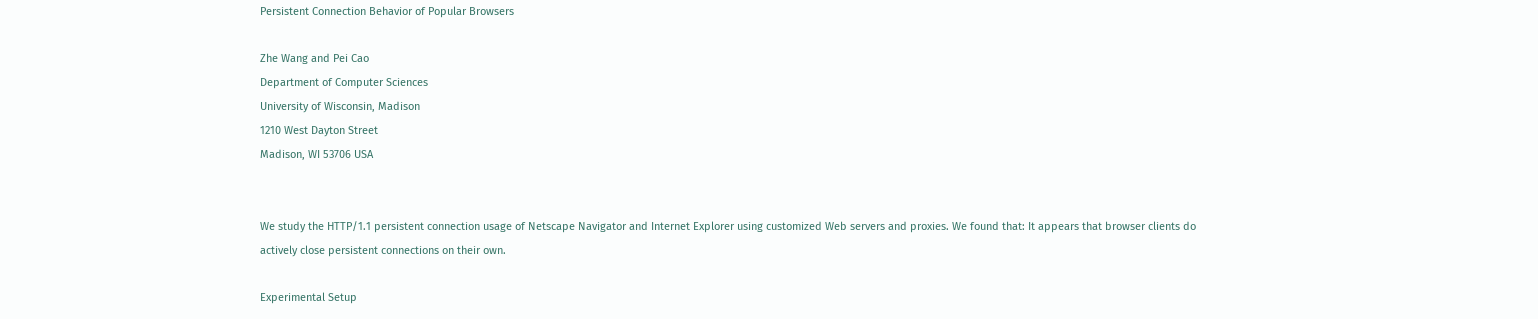Persistent Connection Behavior of Popular Browsers

Zhe Wang and Pei Cao
Department of Computer Sciences
University of Wisconsin, Madison
1210 West Dayton Street
Madison, WI 53706 USA


We study the HTTP/1.1 persistent connection usage of Netscape Navigator and Internet Explorer using customized Web servers and proxies. We found that: It appears that browser clients do actively close persistent connections on their own.

Experimental Setup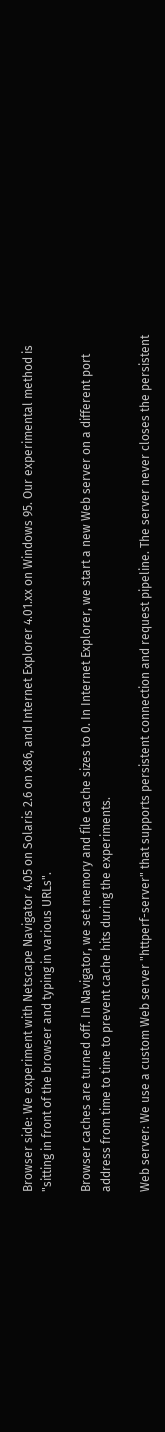Browser side: We experiment with Netscape Navigator 4.05 on Solaris 2.6 on x86, and Internet Explorer 4.01.xx on Windows 95. Our experimental method is "sitting in front of the browser and typing in various URLs".

Browser caches are turned off. In Navigator, we set memory and file cache sizes to 0. In Internet Explorer, we start a new Web server on a different port address from time to time to prevent cache hits during the experiments.

Web server: We use a custom Web server "httperf-server" that supports persistent connection and request pipeline. The server never closes the persistent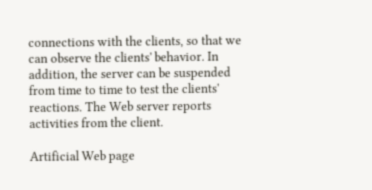connections with the clients, so that we can observe the clients' behavior. In addition, the server can be suspended from time to time to test the clients' reactions. The Web server reports activities from the client.

Artificial Web page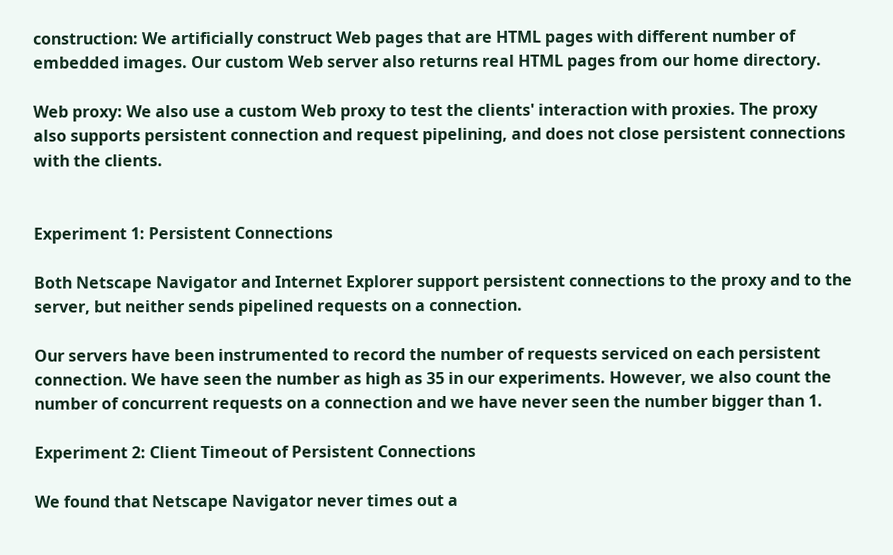construction: We artificially construct Web pages that are HTML pages with different number of embedded images. Our custom Web server also returns real HTML pages from our home directory.

Web proxy: We also use a custom Web proxy to test the clients' interaction with proxies. The proxy also supports persistent connection and request pipelining, and does not close persistent connections with the clients.


Experiment 1: Persistent Connections

Both Netscape Navigator and Internet Explorer support persistent connections to the proxy and to the server, but neither sends pipelined requests on a connection.

Our servers have been instrumented to record the number of requests serviced on each persistent connection. We have seen the number as high as 35 in our experiments. However, we also count the number of concurrent requests on a connection and we have never seen the number bigger than 1.

Experiment 2: Client Timeout of Persistent Connections

We found that Netscape Navigator never times out a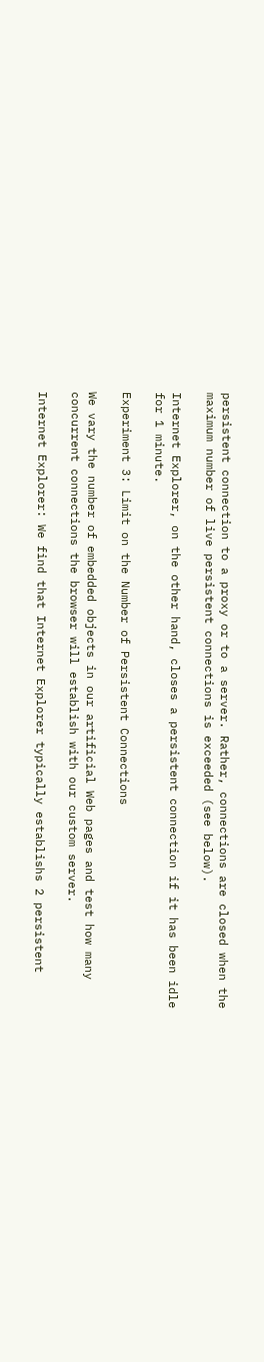persistent connection to a proxy or to a server. Rather, connections are closed when the maximum number of live persistent connections is exceeded (see below).

Internet Explorer, on the other hand, closes a persistent connection if it has been idle for 1 minute.

Experiment 3: Limit on the Number of Persistent Connections

We vary the number of embedded objects in our artificial Web pages and test how many concurrent connections the browser will establish with our custom server.

Internet Explorer: We find that Internet Explorer typically establishs 2 persistent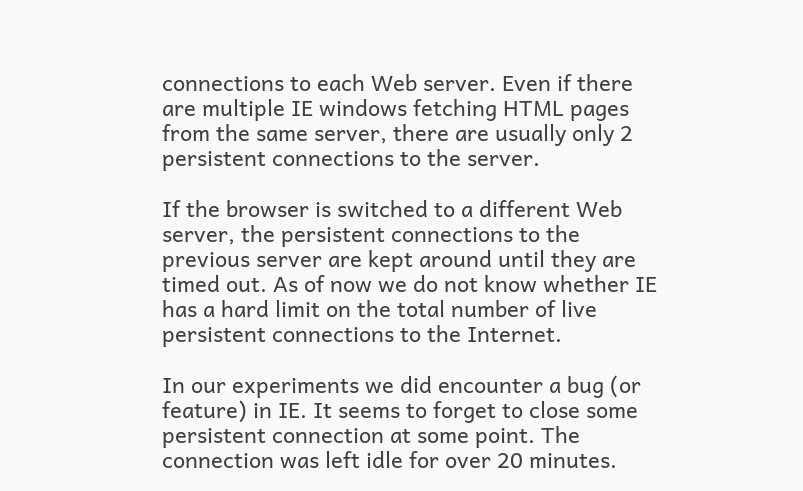connections to each Web server. Even if there are multiple IE windows fetching HTML pages from the same server, there are usually only 2 persistent connections to the server.

If the browser is switched to a different Web server, the persistent connections to the previous server are kept around until they are timed out. As of now we do not know whether IE has a hard limit on the total number of live persistent connections to the Internet.

In our experiments we did encounter a bug (or feature) in IE. It seems to forget to close some persistent connection at some point. The connection was left idle for over 20 minutes.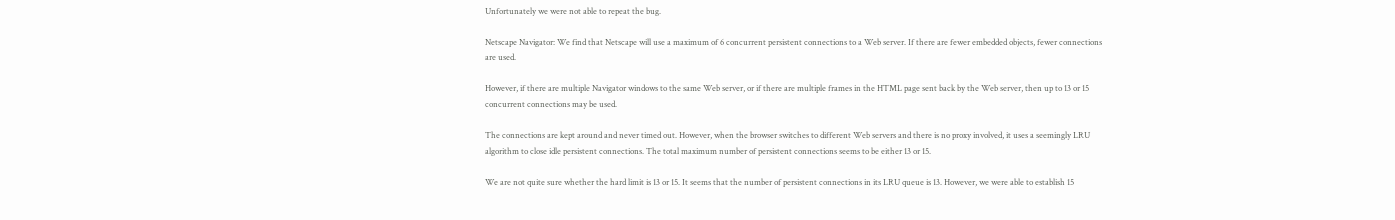Unfortunately we were not able to repeat the bug.

Netscape Navigator: We find that Netscape will use a maximum of 6 concurrent persistent connections to a Web server. If there are fewer embedded objects, fewer connections are used.

However, if there are multiple Navigator windows to the same Web server, or if there are multiple frames in the HTML page sent back by the Web server, then up to 13 or 15 concurrent connections may be used.

The connections are kept around and never timed out. However, when the browser switches to different Web servers and there is no proxy involved, it uses a seemingly LRU algorithm to close idle persistent connections. The total maximum number of persistent connections seems to be either 13 or 15.

We are not quite sure whether the hard limit is 13 or 15. It seems that the number of persistent connections in its LRU queue is 13. However, we were able to establish 15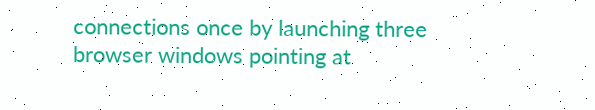connections once by launching three browser windows pointing at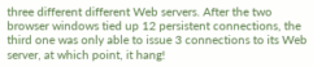three different different Web servers. After the two browser windows tied up 12 persistent connections, the third one was only able to issue 3 connections to its Web server, at which point, it hang!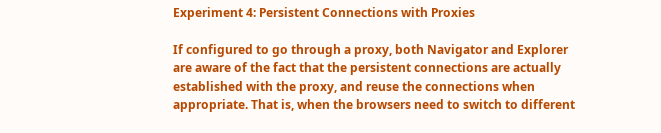Experiment 4: Persistent Connections with Proxies

If configured to go through a proxy, both Navigator and Explorer are aware of the fact that the persistent connections are actually established with the proxy, and reuse the connections when appropriate. That is, when the browsers need to switch to different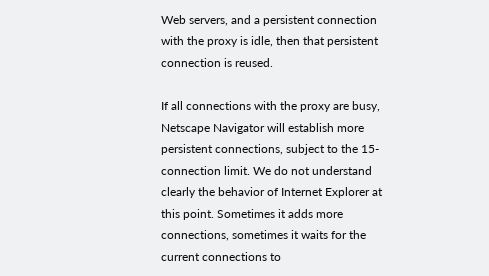Web servers, and a persistent connection with the proxy is idle, then that persistent connection is reused.

If all connections with the proxy are busy, Netscape Navigator will establish more persistent connections, subject to the 15-connection limit. We do not understand clearly the behavior of Internet Explorer at this point. Sometimes it adds more connections, sometimes it waits for the current connections to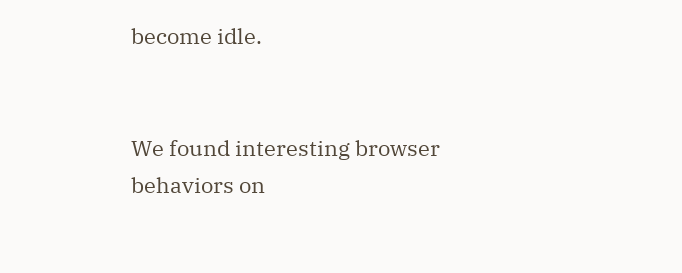become idle.


We found interesting browser behaviors on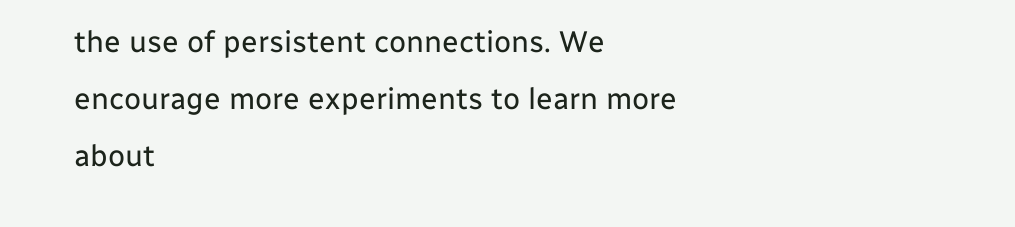the use of persistent connections. We encourage more experiments to learn more about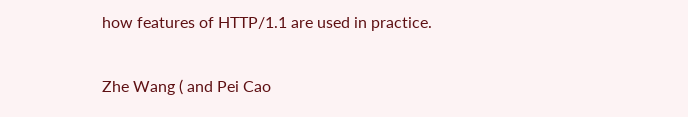how features of HTTP/1.1 are used in practice.

Zhe Wang ( and Pei Cao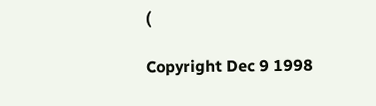(

Copyright Dec 9 1998